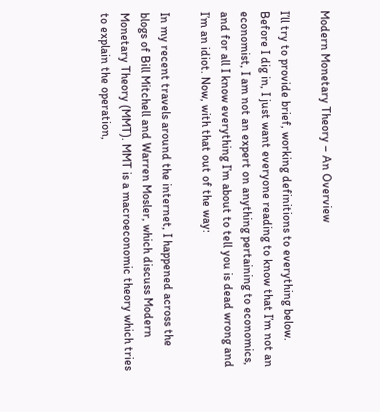Modern Monetary Theory – An Overview

I’ll try to provide brief, working definitions to everything below. Before I dig in, I just want everyone reading to know that I’m not an economist, I am not an expert on anything pertaining to economics, and for all I know everything I’m about to tell you is dead wrong and I’m an idiot. Now, with that out of the way:

In my recent travels around the internet, I happened across the blogs of Bill Mitchell and Warren Mosler, which discuss Modern Monetary Theory (MMT). MMT is a macroeconomic theory which tries to explain the operation,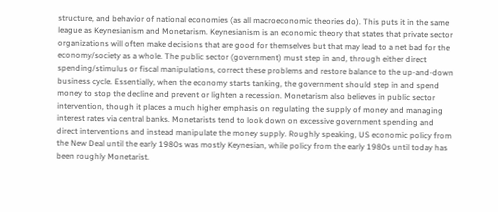structure, and behavior of national economies (as all macroeconomic theories do). This puts it in the same league as Keynesianism and Monetarism. Keynesianism is an economic theory that states that private sector organizations will often make decisions that are good for themselves but that may lead to a net bad for the economy/society as a whole. The public sector (government) must step in and, through either direct spending/stimulus or fiscal manipulations, correct these problems and restore balance to the up-and-down business cycle. Essentially, when the economy starts tanking, the government should step in and spend money to stop the decline and prevent or lighten a recession. Monetarism also believes in public sector intervention, though it places a much higher emphasis on regulating the supply of money and managing interest rates via central banks. Monetarists tend to look down on excessive government spending and direct interventions and instead manipulate the money supply. Roughly speaking, US economic policy from the New Deal until the early 1980s was mostly Keynesian, while policy from the early 1980s until today has been roughly Monetarist.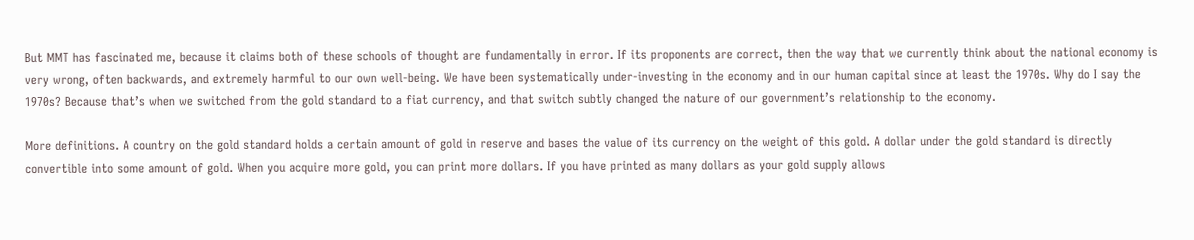But MMT has fascinated me, because it claims both of these schools of thought are fundamentally in error. If its proponents are correct, then the way that we currently think about the national economy is very wrong, often backwards, and extremely harmful to our own well-being. We have been systematically under-investing in the economy and in our human capital since at least the 1970s. Why do I say the 1970s? Because that’s when we switched from the gold standard to a fiat currency, and that switch subtly changed the nature of our government’s relationship to the economy.

More definitions. A country on the gold standard holds a certain amount of gold in reserve and bases the value of its currency on the weight of this gold. A dollar under the gold standard is directly convertible into some amount of gold. When you acquire more gold, you can print more dollars. If you have printed as many dollars as your gold supply allows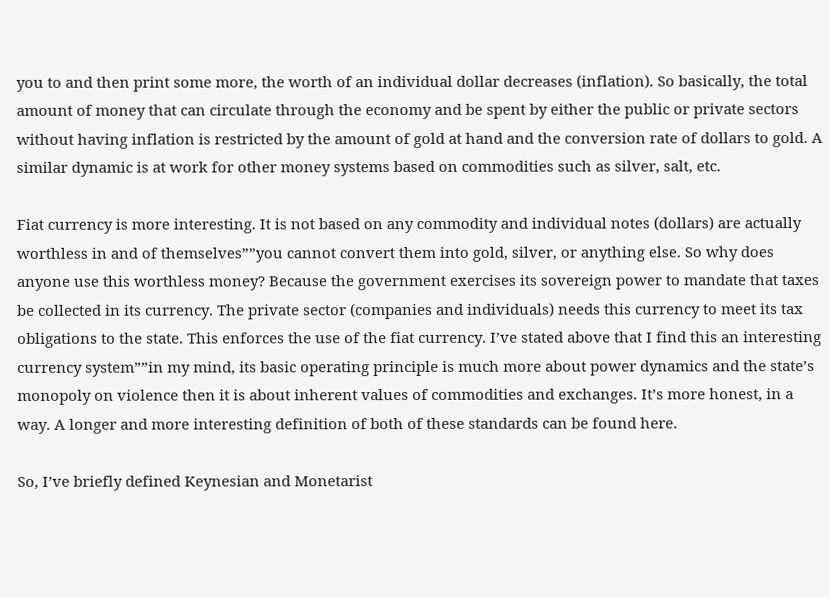you to and then print some more, the worth of an individual dollar decreases (inflation). So basically, the total amount of money that can circulate through the economy and be spent by either the public or private sectors without having inflation is restricted by the amount of gold at hand and the conversion rate of dollars to gold. A similar dynamic is at work for other money systems based on commodities such as silver, salt, etc.

Fiat currency is more interesting. It is not based on any commodity and individual notes (dollars) are actually worthless in and of themselves””you cannot convert them into gold, silver, or anything else. So why does anyone use this worthless money? Because the government exercises its sovereign power to mandate that taxes be collected in its currency. The private sector (companies and individuals) needs this currency to meet its tax obligations to the state. This enforces the use of the fiat currency. I’ve stated above that I find this an interesting currency system””in my mind, its basic operating principle is much more about power dynamics and the state’s monopoly on violence then it is about inherent values of commodities and exchanges. It’s more honest, in a way. A longer and more interesting definition of both of these standards can be found here.

So, I’ve briefly defined Keynesian and Monetarist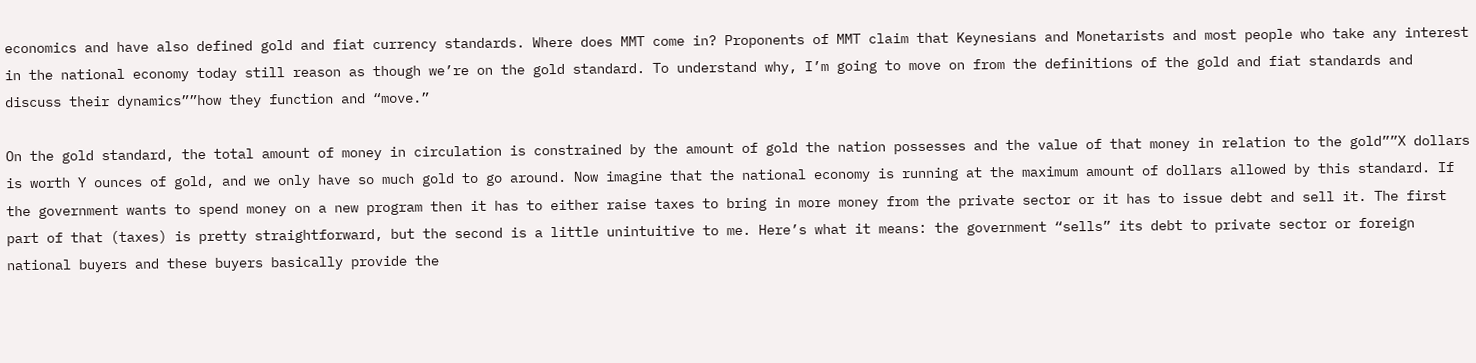economics and have also defined gold and fiat currency standards. Where does MMT come in? Proponents of MMT claim that Keynesians and Monetarists and most people who take any interest in the national economy today still reason as though we’re on the gold standard. To understand why, I’m going to move on from the definitions of the gold and fiat standards and discuss their dynamics””how they function and “move.”

On the gold standard, the total amount of money in circulation is constrained by the amount of gold the nation possesses and the value of that money in relation to the gold””X dollars is worth Y ounces of gold, and we only have so much gold to go around. Now imagine that the national economy is running at the maximum amount of dollars allowed by this standard. If the government wants to spend money on a new program then it has to either raise taxes to bring in more money from the private sector or it has to issue debt and sell it. The first part of that (taxes) is pretty straightforward, but the second is a little unintuitive to me. Here’s what it means: the government “sells” its debt to private sector or foreign national buyers and these buyers basically provide the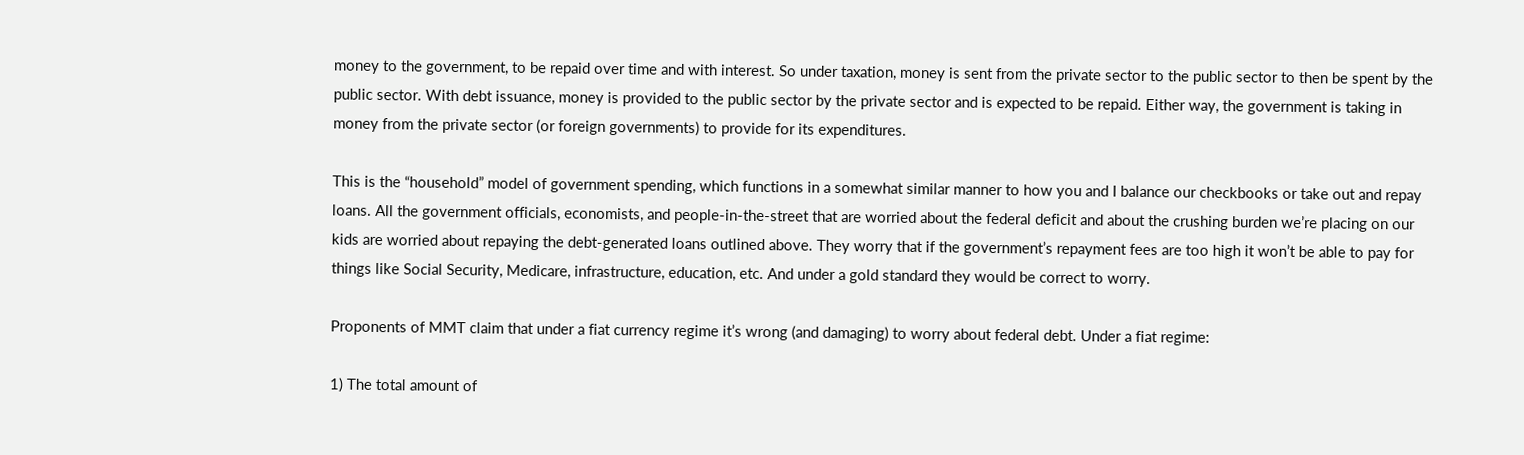money to the government, to be repaid over time and with interest. So under taxation, money is sent from the private sector to the public sector to then be spent by the public sector. With debt issuance, money is provided to the public sector by the private sector and is expected to be repaid. Either way, the government is taking in money from the private sector (or foreign governments) to provide for its expenditures.

This is the “household” model of government spending, which functions in a somewhat similar manner to how you and I balance our checkbooks or take out and repay loans. All the government officials, economists, and people-in-the-street that are worried about the federal deficit and about the crushing burden we’re placing on our kids are worried about repaying the debt-generated loans outlined above. They worry that if the government’s repayment fees are too high it won’t be able to pay for things like Social Security, Medicare, infrastructure, education, etc. And under a gold standard they would be correct to worry.

Proponents of MMT claim that under a fiat currency regime it’s wrong (and damaging) to worry about federal debt. Under a fiat regime:

1) The total amount of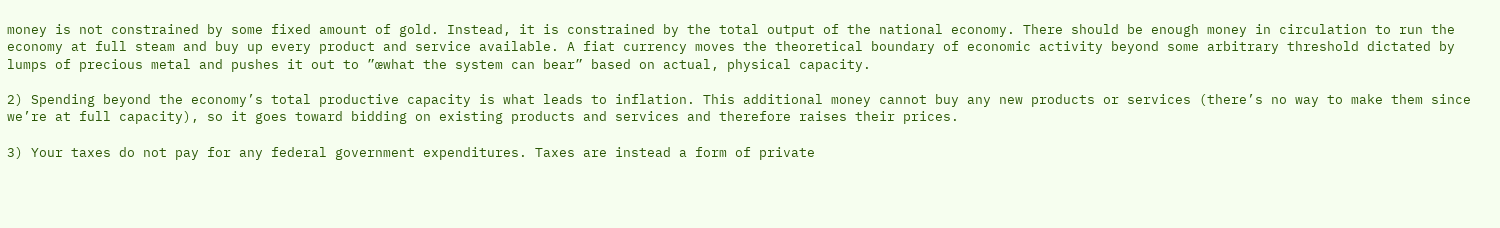money is not constrained by some fixed amount of gold. Instead, it is constrained by the total output of the national economy. There should be enough money in circulation to run the economy at full steam and buy up every product and service available. A fiat currency moves the theoretical boundary of economic activity beyond some arbitrary threshold dictated by lumps of precious metal and pushes it out to ”œwhat the system can bear” based on actual, physical capacity.

2) Spending beyond the economy’s total productive capacity is what leads to inflation. This additional money cannot buy any new products or services (there’s no way to make them since we’re at full capacity), so it goes toward bidding on existing products and services and therefore raises their prices.

3) Your taxes do not pay for any federal government expenditures. Taxes are instead a form of private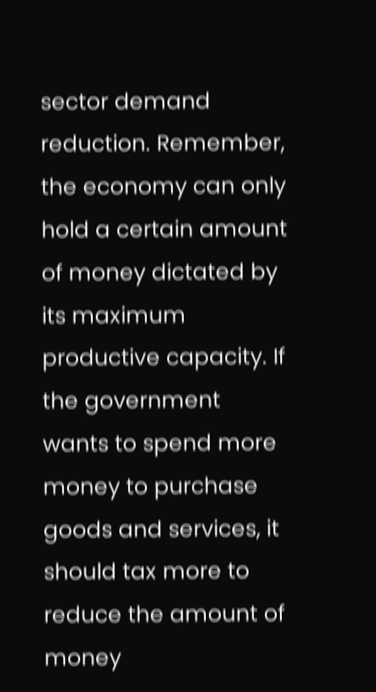sector demand reduction. Remember, the economy can only hold a certain amount of money dictated by its maximum productive capacity. If the government wants to spend more money to purchase goods and services, it should tax more to reduce the amount of money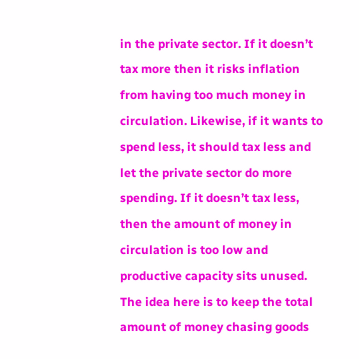in the private sector. If it doesn’t tax more then it risks inflation from having too much money in circulation. Likewise, if it wants to spend less, it should tax less and let the private sector do more spending. If it doesn’t tax less, then the amount of money in circulation is too low and productive capacity sits unused. The idea here is to keep the total amount of money chasing goods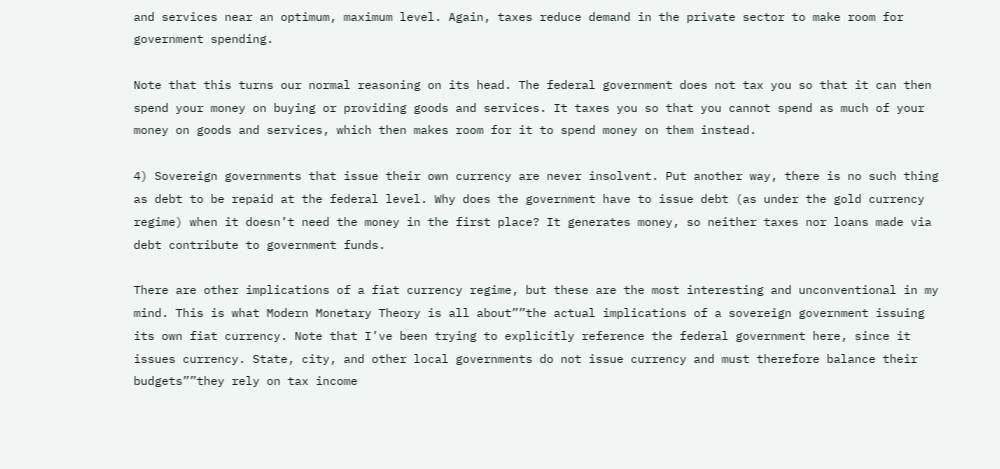and services near an optimum, maximum level. Again, taxes reduce demand in the private sector to make room for government spending.

Note that this turns our normal reasoning on its head. The federal government does not tax you so that it can then spend your money on buying or providing goods and services. It taxes you so that you cannot spend as much of your money on goods and services, which then makes room for it to spend money on them instead.

4) Sovereign governments that issue their own currency are never insolvent. Put another way, there is no such thing as debt to be repaid at the federal level. Why does the government have to issue debt (as under the gold currency regime) when it doesn’t need the money in the first place? It generates money, so neither taxes nor loans made via debt contribute to government funds.

There are other implications of a fiat currency regime, but these are the most interesting and unconventional in my mind. This is what Modern Monetary Theory is all about””the actual implications of a sovereign government issuing its own fiat currency. Note that I’ve been trying to explicitly reference the federal government here, since it issues currency. State, city, and other local governments do not issue currency and must therefore balance their budgets””they rely on tax income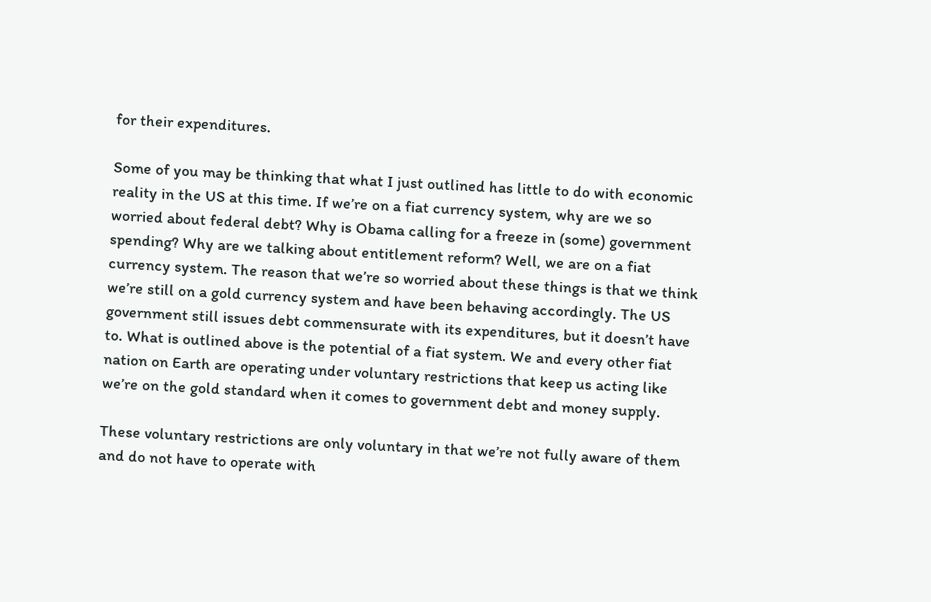for their expenditures.

Some of you may be thinking that what I just outlined has little to do with economic reality in the US at this time. If we’re on a fiat currency system, why are we so worried about federal debt? Why is Obama calling for a freeze in (some) government spending? Why are we talking about entitlement reform? Well, we are on a fiat currency system. The reason that we’re so worried about these things is that we think we’re still on a gold currency system and have been behaving accordingly. The US government still issues debt commensurate with its expenditures, but it doesn’t have to. What is outlined above is the potential of a fiat system. We and every other fiat nation on Earth are operating under voluntary restrictions that keep us acting like we’re on the gold standard when it comes to government debt and money supply.

These voluntary restrictions are only voluntary in that we’re not fully aware of them and do not have to operate with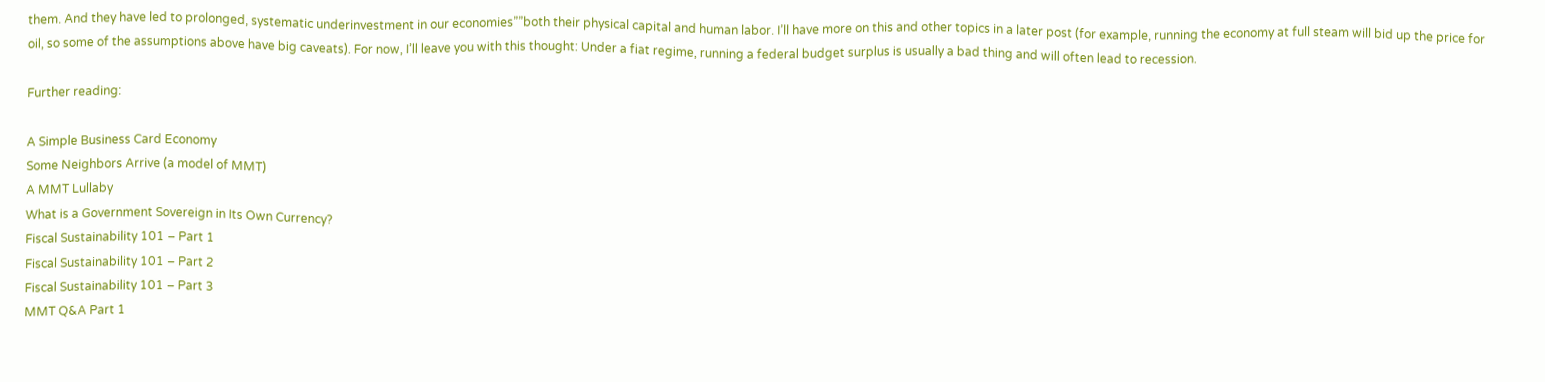them. And they have led to prolonged, systematic underinvestment in our economies””both their physical capital and human labor. I’ll have more on this and other topics in a later post (for example, running the economy at full steam will bid up the price for oil, so some of the assumptions above have big caveats). For now, I’ll leave you with this thought: Under a fiat regime, running a federal budget surplus is usually a bad thing and will often lead to recession.

Further reading:

A Simple Business Card Economy
Some Neighbors Arrive (a model of MMT)
A MMT Lullaby
What is a Government Sovereign in Its Own Currency?
Fiscal Sustainability 101 – Part 1
Fiscal Sustainability 101 – Part 2
Fiscal Sustainability 101 – Part 3
MMT Q&A Part 1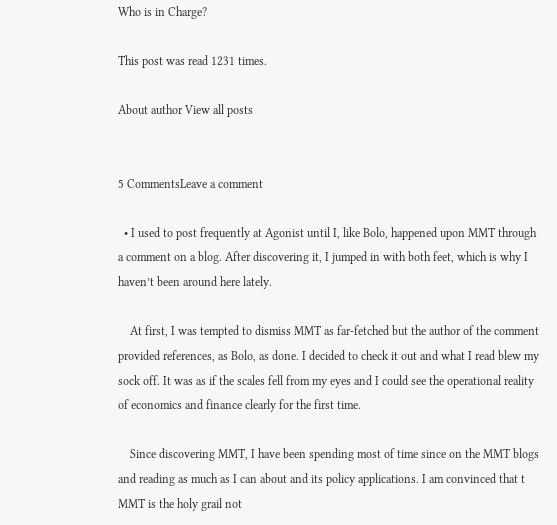Who is in Charge?

This post was read 1231 times.

About author View all posts


5 CommentsLeave a comment

  • I used to post frequently at Agonist until I, like Bolo, happened upon MMT through a comment on a blog. After discovering it, I jumped in with both feet, which is why I haven’t been around here lately.

    At first, I was tempted to dismiss MMT as far-fetched but the author of the comment provided references, as Bolo, as done. I decided to check it out and what I read blew my sock off. It was as if the scales fell from my eyes and I could see the operational reality of economics and finance clearly for the first time.

    Since discovering MMT, I have been spending most of time since on the MMT blogs and reading as much as I can about and its policy applications. I am convinced that t MMT is the holy grail not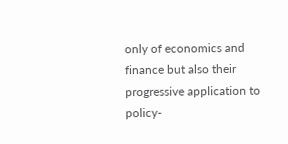only of economics and finance but also their progressive application to policy-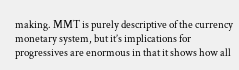making. MMT is purely descriptive of the currency monetary system, but it’s implications for progressives are enormous in that it shows how all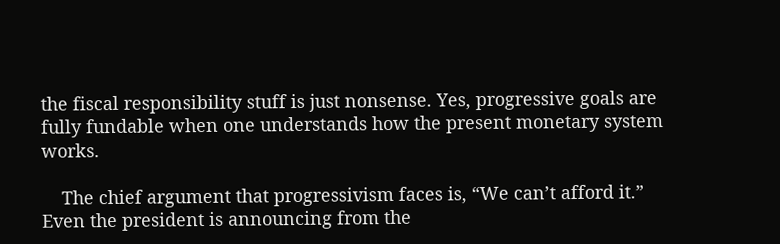the fiscal responsibility stuff is just nonsense. Yes, progressive goals are fully fundable when one understands how the present monetary system works.

    The chief argument that progressivism faces is, “We can’t afford it.” Even the president is announcing from the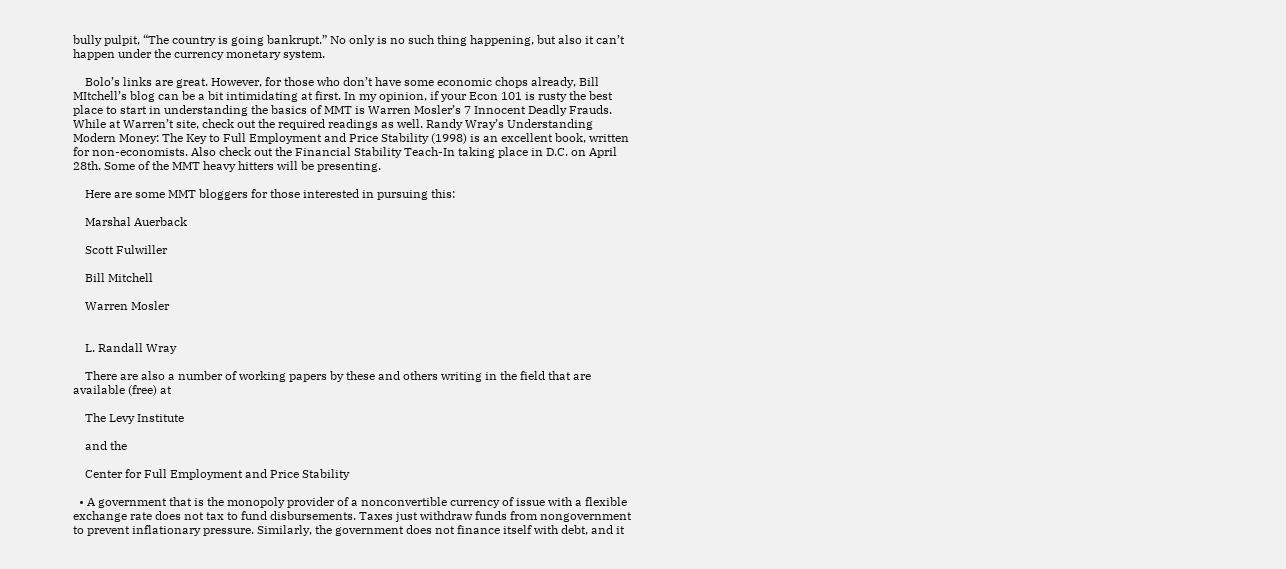bully pulpit, “The country is going bankrupt.” No only is no such thing happening, but also it can’t happen under the currency monetary system.

    Bolo’s links are great. However, for those who don’t have some economic chops already, Bill MItchell’s blog can be a bit intimidating at first. In my opinion, if your Econ 101 is rusty the best place to start in understanding the basics of MMT is Warren Mosler’s 7 Innocent Deadly Frauds. While at Warren’t site, check out the required readings as well. Randy Wray’s Understanding Modern Money: The Key to Full Employment and Price Stability (1998) is an excellent book, written for non-economists. Also check out the Financial Stability Teach-In taking place in D.C. on April 28th. Some of the MMT heavy hitters will be presenting.

    Here are some MMT bloggers for those interested in pursuing this:

    Marshal Auerback

    Scott Fulwiller

    Bill Mitchell

    Warren Mosler


    L. Randall Wray

    There are also a number of working papers by these and others writing in the field that are available (free) at

    The Levy Institute

    and the

    Center for Full Employment and Price Stability

  • A government that is the monopoly provider of a nonconvertible currency of issue with a flexible exchange rate does not tax to fund disbursements. Taxes just withdraw funds from nongovernment to prevent inflationary pressure. Similarly, the government does not finance itself with debt, and it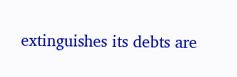extinguishes its debts are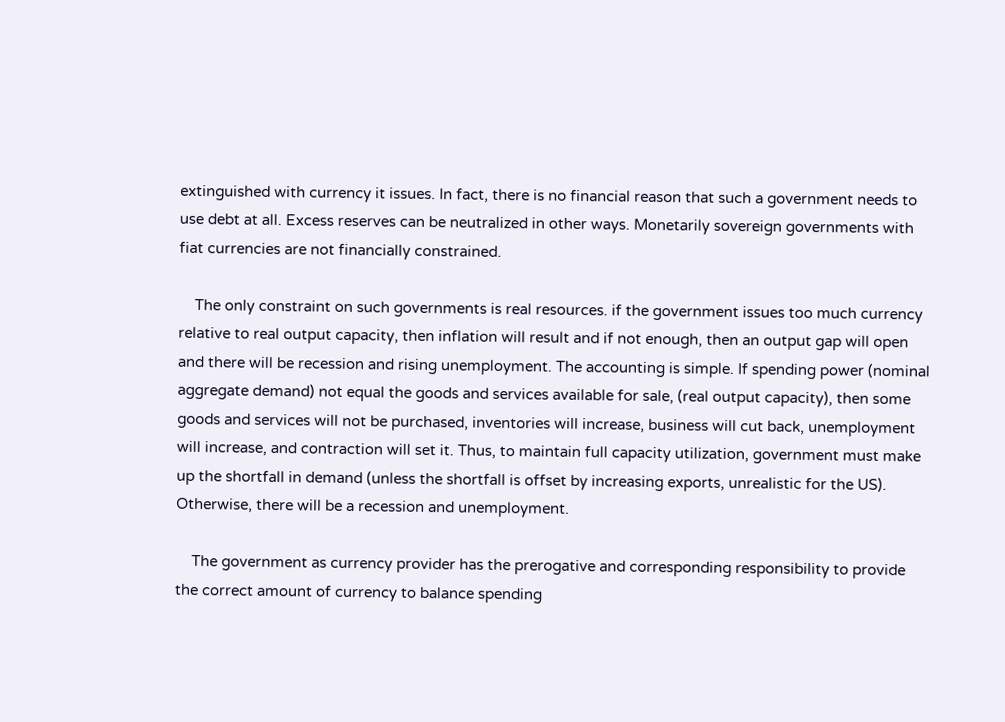extinguished with currency it issues. In fact, there is no financial reason that such a government needs to use debt at all. Excess reserves can be neutralized in other ways. Monetarily sovereign governments with fiat currencies are not financially constrained.

    The only constraint on such governments is real resources. if the government issues too much currency relative to real output capacity, then inflation will result and if not enough, then an output gap will open and there will be recession and rising unemployment. The accounting is simple. If spending power (nominal aggregate demand) not equal the goods and services available for sale, (real output capacity), then some goods and services will not be purchased, inventories will increase, business will cut back, unemployment will increase, and contraction will set it. Thus, to maintain full capacity utilization, government must make up the shortfall in demand (unless the shortfall is offset by increasing exports, unrealistic for the US). Otherwise, there will be a recession and unemployment.

    The government as currency provider has the prerogative and corresponding responsibility to provide the correct amount of currency to balance spending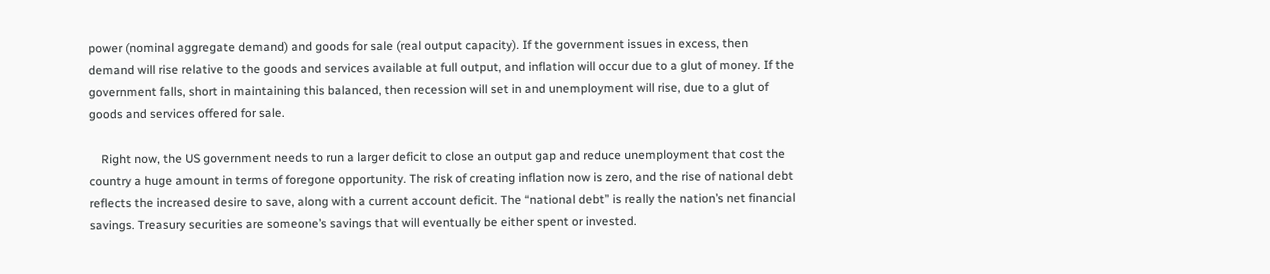power (nominal aggregate demand) and goods for sale (real output capacity). If the government issues in excess, then demand will rise relative to the goods and services available at full output, and inflation will occur due to a glut of money. If the government falls, short in maintaining this balanced, then recession will set in and unemployment will rise, due to a glut of goods and services offered for sale.

    Right now, the US government needs to run a larger deficit to close an output gap and reduce unemployment that cost the country a huge amount in terms of foregone opportunity. The risk of creating inflation now is zero, and the rise of national debt reflects the increased desire to save, along with a current account deficit. The “national debt” is really the nation’s net financial savings. Treasury securities are someone’s savings that will eventually be either spent or invested.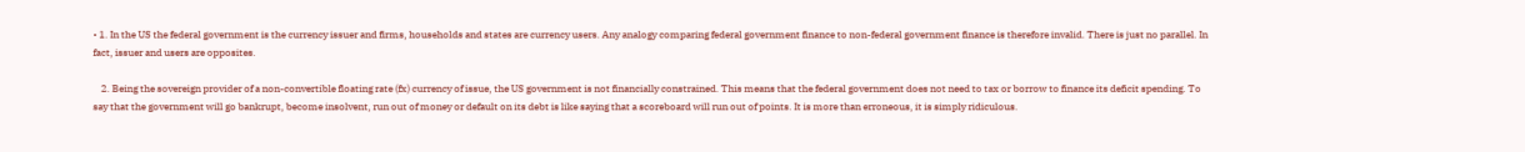• 1. In the US the federal government is the currency issuer and firms, households and states are currency users. Any analogy comparing federal government finance to non-federal government finance is therefore invalid. There is just no parallel. In fact, issuer and users are opposites.

    2. Being the sovereign provider of a non-convertible floating rate (fx) currency of issue, the US government is not financially constrained. This means that the federal government does not need to tax or borrow to finance its deficit spending. To say that the government will go bankrupt, become insolvent, run out of money or default on its debt is like saying that a scoreboard will run out of points. It is more than erroneous, it is simply ridiculous.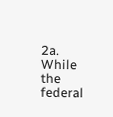2a. While the federal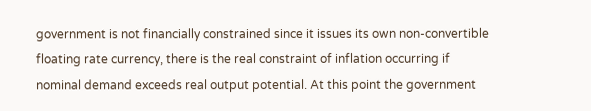government is not financially constrained since it issues its own non-convertible floating rate currency, there is the real constraint of inflation occurring if nominal demand exceeds real output potential. At this point the government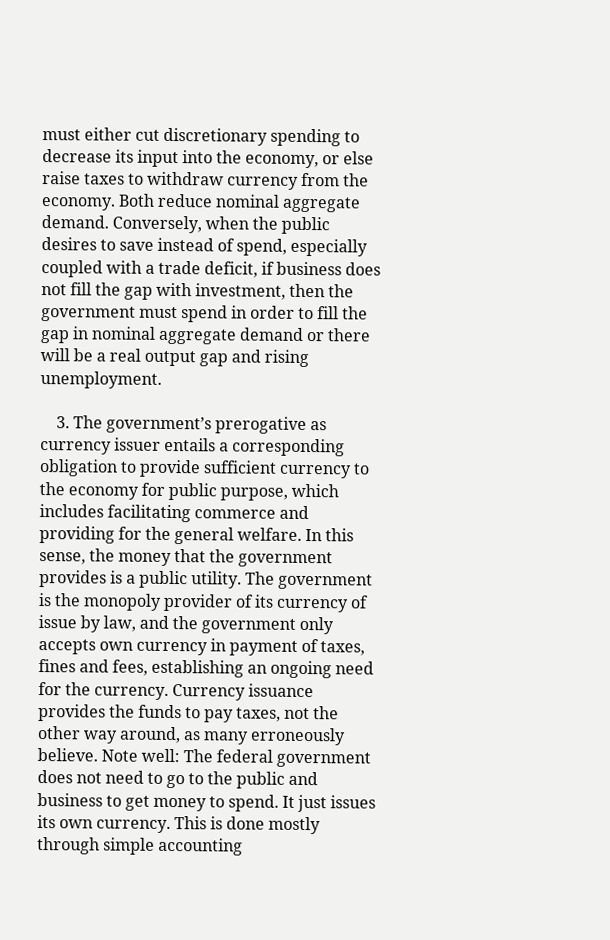must either cut discretionary spending to decrease its input into the economy, or else raise taxes to withdraw currency from the economy. Both reduce nominal aggregate demand. Conversely, when the public desires to save instead of spend, especially coupled with a trade deficit, if business does not fill the gap with investment, then the government must spend in order to fill the gap in nominal aggregate demand or there will be a real output gap and rising unemployment.

    3. The government’s prerogative as currency issuer entails a corresponding obligation to provide sufficient currency to the economy for public purpose, which includes facilitating commerce and providing for the general welfare. In this sense, the money that the government provides is a public utility. The government is the monopoly provider of its currency of issue by law, and the government only accepts own currency in payment of taxes, fines and fees, establishing an ongoing need for the currency. Currency issuance provides the funds to pay taxes, not the other way around, as many erroneously believe. Note well: The federal government does not need to go to the public and business to get money to spend. It just issues its own currency. This is done mostly through simple accounting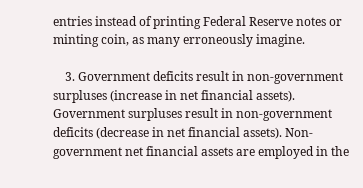entries instead of printing Federal Reserve notes or minting coin, as many erroneously imagine.

    3. Government deficits result in non-government surpluses (increase in net financial assets). Government surpluses result in non-government deficits (decrease in net financial assets). Non-government net financial assets are employed in the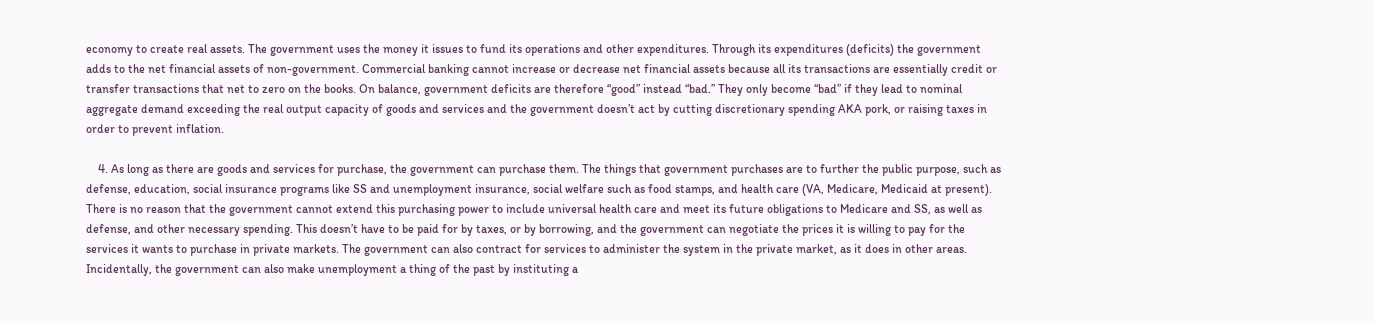economy to create real assets. The government uses the money it issues to fund its operations and other expenditures. Through its expenditures (deficits) the government adds to the net financial assets of non-government. Commercial banking cannot increase or decrease net financial assets because all its transactions are essentially credit or transfer transactions that net to zero on the books. On balance, government deficits are therefore “good” instead “bad.” They only become “bad” if they lead to nominal aggregate demand exceeding the real output capacity of goods and services and the government doesn’t act by cutting discretionary spending AKA pork, or raising taxes in order to prevent inflation.

    4. As long as there are goods and services for purchase, the government can purchase them. The things that government purchases are to further the public purpose, such as defense, education, social insurance programs like SS and unemployment insurance, social welfare such as food stamps, and health care (VA, Medicare, Medicaid at present). There is no reason that the government cannot extend this purchasing power to include universal health care and meet its future obligations to Medicare and SS, as well as defense, and other necessary spending. This doesn’t have to be paid for by taxes, or by borrowing, and the government can negotiate the prices it is willing to pay for the services it wants to purchase in private markets. The government can also contract for services to administer the system in the private market, as it does in other areas. Incidentally, the government can also make unemployment a thing of the past by instituting a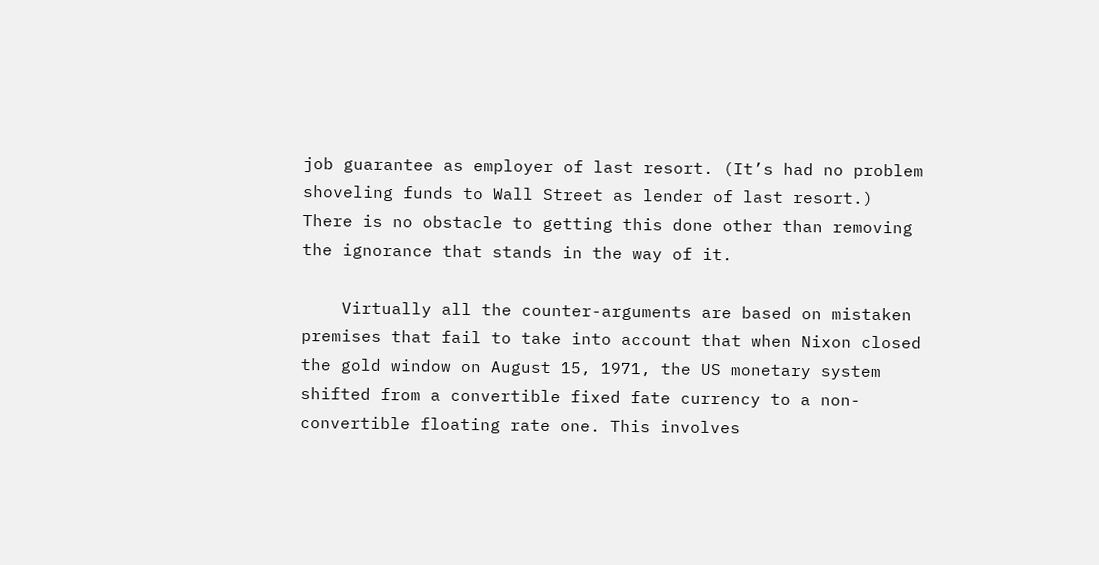job guarantee as employer of last resort. (It’s had no problem shoveling funds to Wall Street as lender of last resort.) There is no obstacle to getting this done other than removing the ignorance that stands in the way of it.

    Virtually all the counter-arguments are based on mistaken premises that fail to take into account that when Nixon closed the gold window on August 15, 1971, the US monetary system shifted from a convertible fixed fate currency to a non-convertible floating rate one. This involves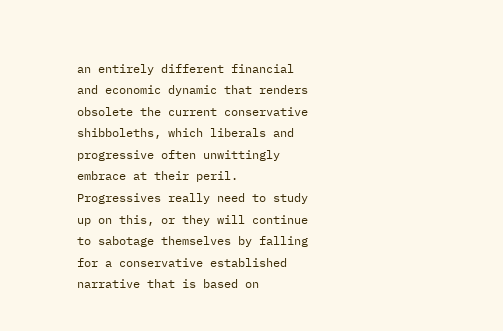an entirely different financial and economic dynamic that renders obsolete the current conservative shibboleths, which liberals and progressive often unwittingly embrace at their peril. Progressives really need to study up on this, or they will continue to sabotage themselves by falling for a conservative established narrative that is based on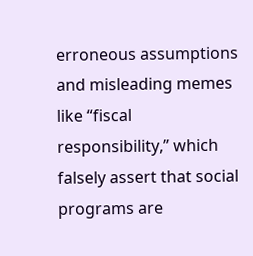erroneous assumptions and misleading memes like “fiscal responsibility,” which falsely assert that social programs are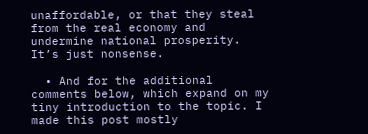unaffordable, or that they steal from the real economy and undermine national prosperity. It’s just nonsense.

  • And for the additional comments below, which expand on my tiny introduction to the topic. I made this post mostly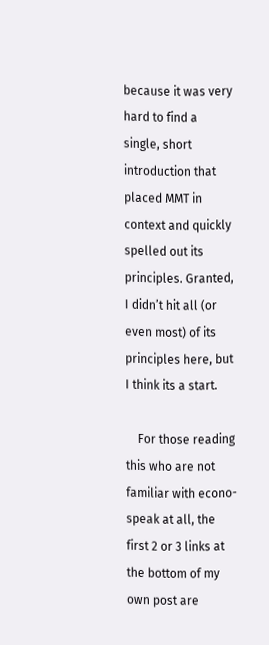because it was very hard to find a single, short introduction that placed MMT in context and quickly spelled out its principles. Granted, I didn’t hit all (or even most) of its principles here, but I think its a start.

    For those reading this who are not familiar with econo-speak at all, the first 2 or 3 links at the bottom of my own post are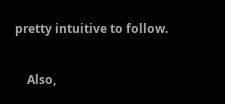pretty intuitive to follow.

    Also,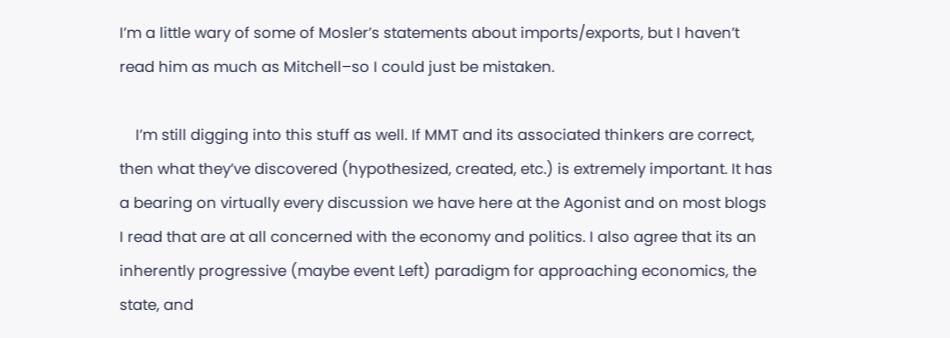I’m a little wary of some of Mosler’s statements about imports/exports, but I haven’t read him as much as Mitchell–so I could just be mistaken.

    I’m still digging into this stuff as well. If MMT and its associated thinkers are correct, then what they’ve discovered (hypothesized, created, etc.) is extremely important. It has a bearing on virtually every discussion we have here at the Agonist and on most blogs I read that are at all concerned with the economy and politics. I also agree that its an inherently progressive (maybe event Left) paradigm for approaching economics, the state, and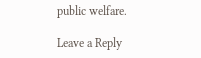public welfare.

Leave a Reply